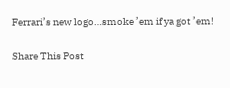Ferrari’s new logo…smoke ’em if ya got ’em!

Share This Post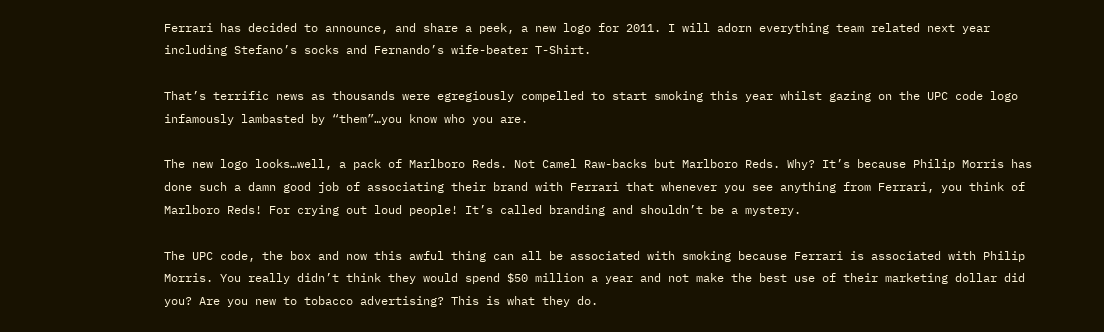Ferrari has decided to announce, and share a peek, a new logo for 2011. I will adorn everything team related next year including Stefano’s socks and Fernando’s wife-beater T-Shirt.

That’s terrific news as thousands were egregiously compelled to start smoking this year whilst gazing on the UPC code logo infamously lambasted by “them”…you know who you are.

The new logo looks…well, a pack of Marlboro Reds. Not Camel Raw-backs but Marlboro Reds. Why? It’s because Philip Morris has done such a damn good job of associating their brand with Ferrari that whenever you see anything from Ferrari, you think of Marlboro Reds! For crying out loud people! It’s called branding and shouldn’t be a mystery.

The UPC code, the box and now this awful thing can all be associated with smoking because Ferrari is associated with Philip Morris. You really didn’t think they would spend $50 million a year and not make the best use of their marketing dollar did you? Are you new to tobacco advertising? This is what they do.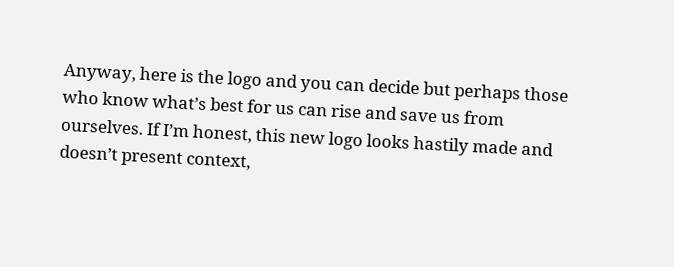Anyway, here is the logo and you can decide but perhaps those who know what’s best for us can rise and save us from ourselves. If I’m honest, this new logo looks hastily made and doesn’t present context,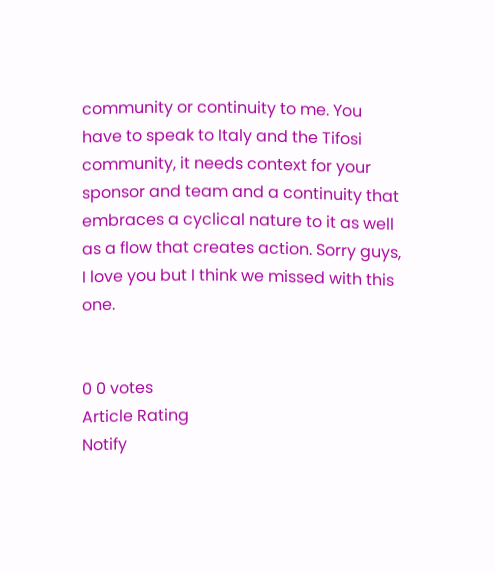community or continuity to me. You have to speak to Italy and the Tifosi community, it needs context for your sponsor and team and a continuity that embraces a cyclical nature to it as well as a flow that creates action. Sorry guys, I love you but I think we missed with this one.


0 0 votes
Article Rating
Notify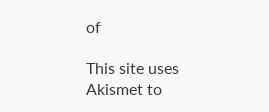of

This site uses Akismet to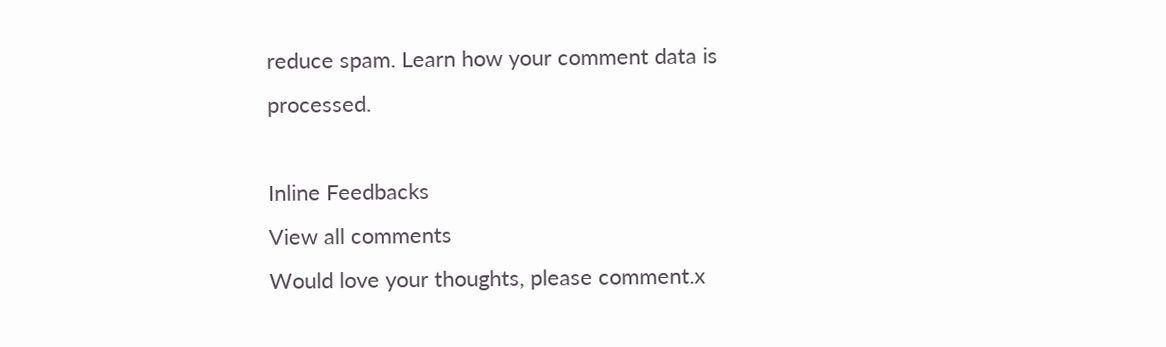reduce spam. Learn how your comment data is processed.

Inline Feedbacks
View all comments
Would love your thoughts, please comment.x